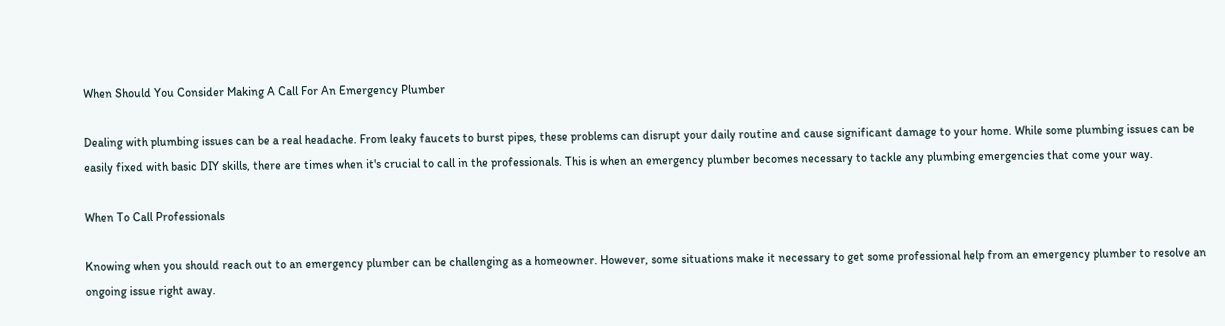When Should You Consider Making A Call For An Emergency Plumber

Dealing with plumbing issues can be a real headache. From leaky faucets to burst pipes, these problems can disrupt your daily routine and cause significant damage to your home. While some plumbing issues can be easily fixed with basic DIY skills, there are times when it's crucial to call in the professionals. This is when an emergency plumber becomes necessary to tackle any plumbing emergencies that come your way.

When To Call Professionals

Knowing when you should reach out to an emergency plumber can be challenging as a homeowner. However, some situations make it necessary to get some professional help from an emergency plumber to resolve an ongoing issue right away.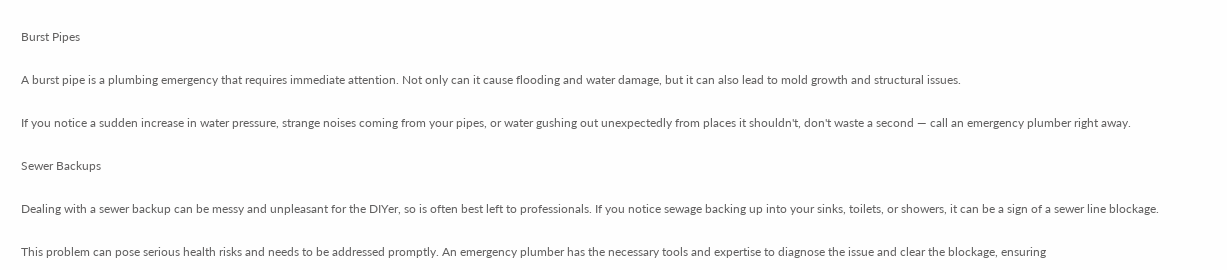Burst Pipes

A burst pipe is a plumbing emergency that requires immediate attention. Not only can it cause flooding and water damage, but it can also lead to mold growth and structural issues.

If you notice a sudden increase in water pressure, strange noises coming from your pipes, or water gushing out unexpectedly from places it shouldn't, don't waste a second — call an emergency plumber right away.

Sewer Backups

Dealing with a sewer backup can be messy and unpleasant for the DIYer, so is often best left to professionals. If you notice sewage backing up into your sinks, toilets, or showers, it can be a sign of a sewer line blockage.

This problem can pose serious health risks and needs to be addressed promptly. An emergency plumber has the necessary tools and expertise to diagnose the issue and clear the blockage, ensuring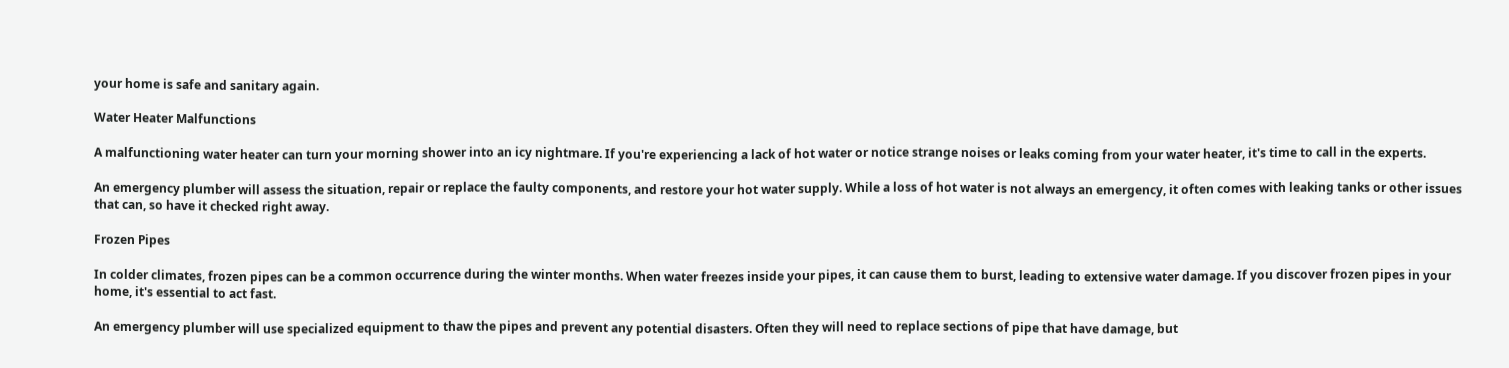your home is safe and sanitary again.

Water Heater Malfunctions

A malfunctioning water heater can turn your morning shower into an icy nightmare. If you're experiencing a lack of hot water or notice strange noises or leaks coming from your water heater, it's time to call in the experts.

An emergency plumber will assess the situation, repair or replace the faulty components, and restore your hot water supply. While a loss of hot water is not always an emergency, it often comes with leaking tanks or other issues that can, so have it checked right away.

Frozen Pipes

In colder climates, frozen pipes can be a common occurrence during the winter months. When water freezes inside your pipes, it can cause them to burst, leading to extensive water damage. If you discover frozen pipes in your home, it's essential to act fast.

An emergency plumber will use specialized equipment to thaw the pipes and prevent any potential disasters. Often they will need to replace sections of pipe that have damage, but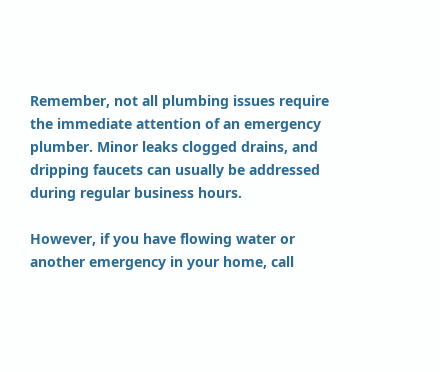Remember, not all plumbing issues require the immediate attention of an emergency plumber. Minor leaks clogged drains, and dripping faucets can usually be addressed during regular business hours.

However, if you have flowing water or another emergency in your home, call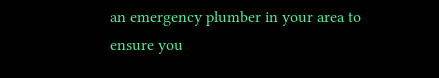an emergency plumber in your area to ensure you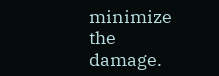minimize the damage.